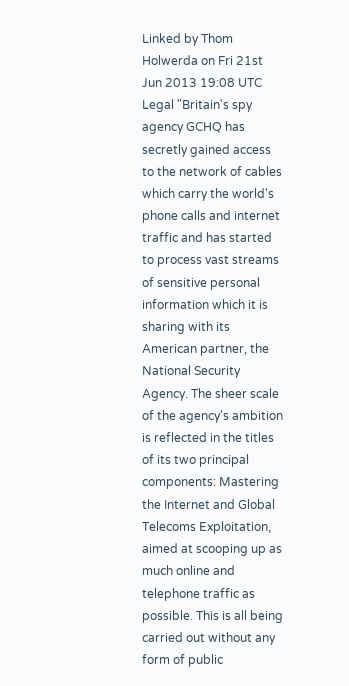Linked by Thom Holwerda on Fri 21st Jun 2013 19:08 UTC
Legal "Britain's spy agency GCHQ has secretly gained access to the network of cables which carry the world's phone calls and internet traffic and has started to process vast streams of sensitive personal information which it is sharing with its American partner, the National Security Agency. The sheer scale of the agency's ambition is reflected in the titles of its two principal components: Mastering the Internet and Global Telecoms Exploitation, aimed at scooping up as much online and telephone traffic as possible. This is all being carried out without any form of public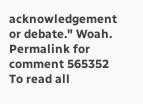acknowledgement or debate." Woah.
Permalink for comment 565352
To read all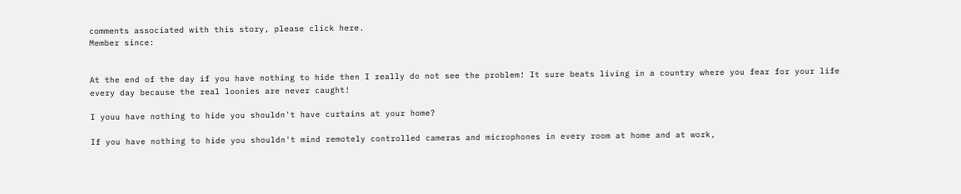comments associated with this story, please click here.
Member since:


At the end of the day if you have nothing to hide then I really do not see the problem! It sure beats living in a country where you fear for your life every day because the real loonies are never caught!

I youu have nothing to hide you shouldn't have curtains at your home?

If you have nothing to hide you shouldn't mind remotely controlled cameras and microphones in every room at home and at work,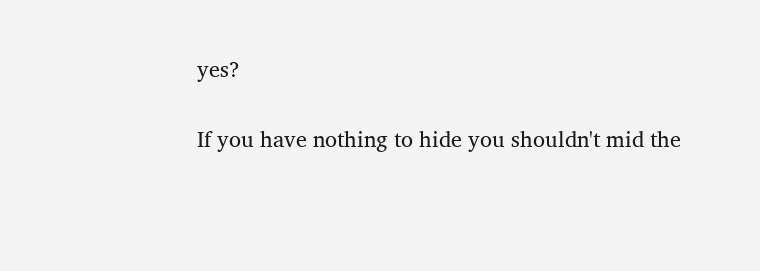yes?

If you have nothing to hide you shouldn't mid the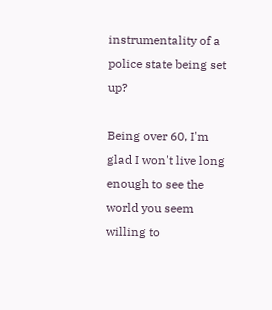instrumentality of a police state being set up?

Being over 60, I'm glad I won't live long enough to see the world you seem willing to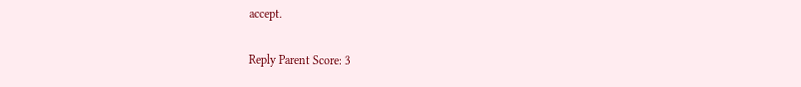accept.

Reply Parent Score: 3